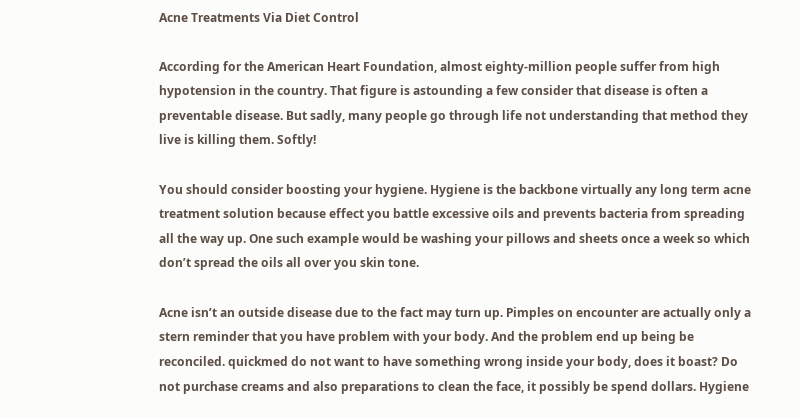Acne Treatments Via Diet Control

According for the American Heart Foundation, almost eighty-million people suffer from high hypotension in the country. That figure is astounding a few consider that disease is often a preventable disease. But sadly, many people go through life not understanding that method they live is killing them. Softly!

You should consider boosting your hygiene. Hygiene is the backbone virtually any long term acne treatment solution because effect you battle excessive oils and prevents bacteria from spreading all the way up. One such example would be washing your pillows and sheets once a week so which don’t spread the oils all over you skin tone.

Acne isn’t an outside disease due to the fact may turn up. Pimples on encounter are actually only a stern reminder that you have problem with your body. And the problem end up being be reconciled. quickmed do not want to have something wrong inside your body, does it boast? Do not purchase creams and also preparations to clean the face, it possibly be spend dollars. Hygiene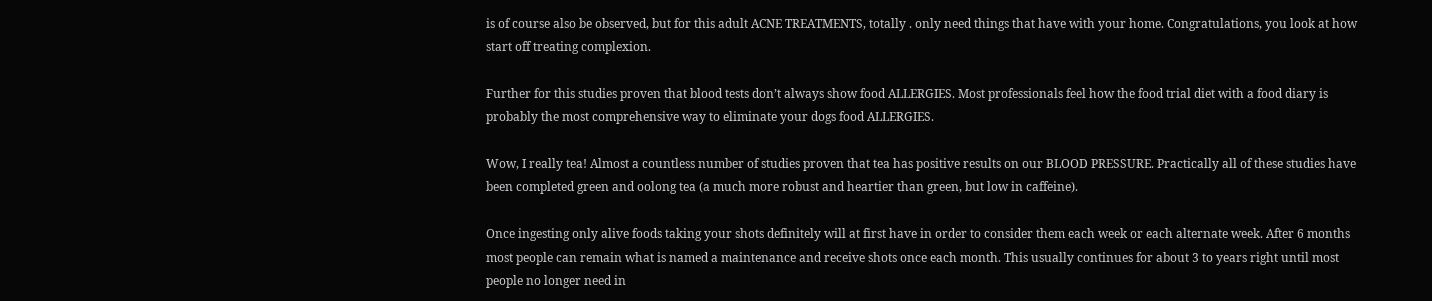is of course also be observed, but for this adult ACNE TREATMENTS, totally . only need things that have with your home. Congratulations, you look at how start off treating complexion.

Further for this studies proven that blood tests don’t always show food ALLERGIES. Most professionals feel how the food trial diet with a food diary is probably the most comprehensive way to eliminate your dogs food ALLERGIES.

Wow, I really tea! Almost a countless number of studies proven that tea has positive results on our BLOOD PRESSURE. Practically all of these studies have been completed green and oolong tea (a much more robust and heartier than green, but low in caffeine).

Once ingesting only alive foods taking your shots definitely will at first have in order to consider them each week or each alternate week. After 6 months most people can remain what is named a maintenance and receive shots once each month. This usually continues for about 3 to years right until most people no longer need in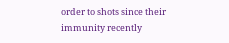order to shots since their immunity recently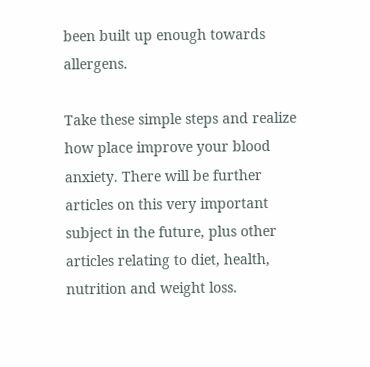been built up enough towards allergens.

Take these simple steps and realize how place improve your blood anxiety. There will be further articles on this very important subject in the future, plus other articles relating to diet, health, nutrition and weight loss.